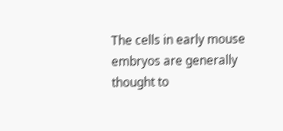The cells in early mouse embryos are generally thought to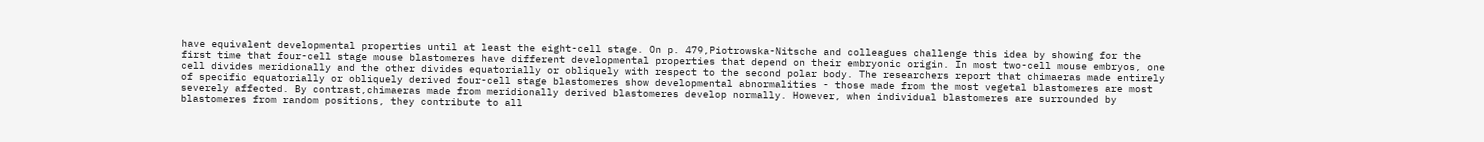have equivalent developmental properties until at least the eight-cell stage. On p. 479,Piotrowska-Nitsche and colleagues challenge this idea by showing for the first time that four-cell stage mouse blastomeres have different developmental properties that depend on their embryonic origin. In most two-cell mouse embryos, one cell divides meridionally and the other divides equatorially or obliquely with respect to the second polar body. The researchers report that chimaeras made entirely of specific equatorially or obliquely derived four-cell stage blastomeres show developmental abnormalities - those made from the most vegetal blastomeres are most severely affected. By contrast,chimaeras made from meridionally derived blastomeres develop normally. However, when individual blastomeres are surrounded by blastomeres from random positions, they contribute to all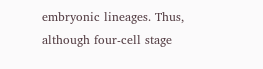embryonic lineages. Thus, although four-cell stage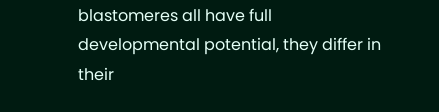blastomeres all have full developmental potential, they differ in their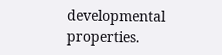developmental properties.